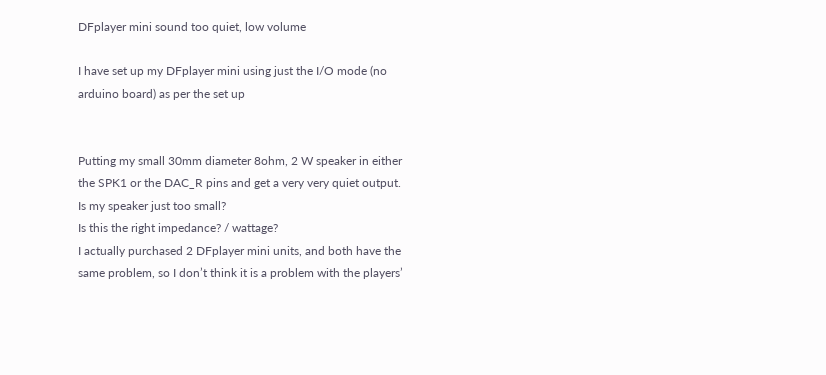DFplayer mini sound too quiet, low volume

I have set up my DFplayer mini using just the I/O mode (no arduino board) as per the set up


Putting my small 30mm diameter 8ohm, 2 W speaker in either the SPK1 or the DAC_R pins and get a very very quiet output.
Is my speaker just too small?
Is this the right impedance? / wattage?
I actually purchased 2 DFplayer mini units, and both have the same problem, so I don’t think it is a problem with the players’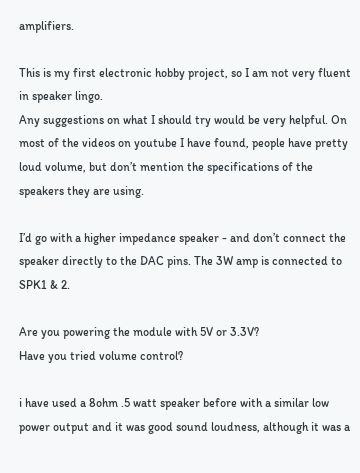amplifiers.

This is my first electronic hobby project, so I am not very fluent in speaker lingo.
Any suggestions on what I should try would be very helpful. On most of the videos on youtube I have found, people have pretty loud volume, but don’t mention the specifications of the speakers they are using.

I’d go with a higher impedance speaker - and don’t connect the speaker directly to the DAC pins. The 3W amp is connected to SPK1 & 2.

Are you powering the module with 5V or 3.3V?
Have you tried volume control?

i have used a 8ohm .5 watt speaker before with a similar low power output and it was good sound loudness, although it was a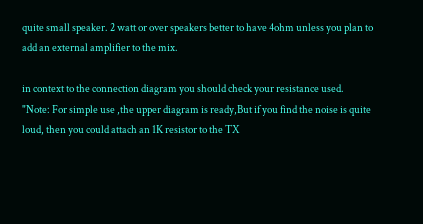quite small speaker. 2 watt or over speakers better to have 4ohm unless you plan to add an external amplifier to the mix.

in context to the connection diagram you should check your resistance used.
"Note: For simple use ,the upper diagram is ready,But if you find the noise is quite loud, then you could attach an 1K resistor to the TX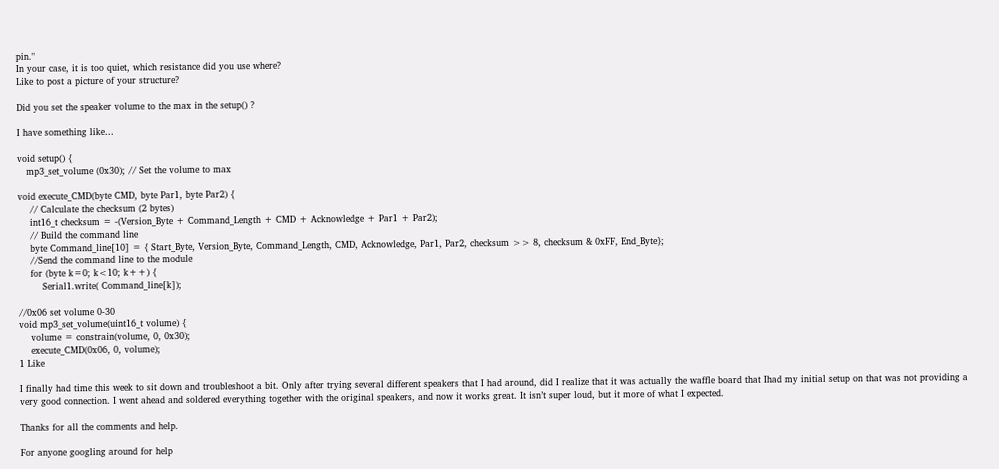pin."
In your case, it is too quiet, which resistance did you use where?
Like to post a picture of your structure?

Did you set the speaker volume to the max in the setup() ?

I have something like…

void setup() {
   mp3_set_volume (0x30); // Set the volume to max

void execute_CMD(byte CMD, byte Par1, byte Par2) {
    // Calculate the checksum (2 bytes)
    int16_t checksum = -(Version_Byte + Command_Length + CMD + Acknowledge + Par1 + Par2);
    // Build the command line
    byte Command_line[10] = { Start_Byte, Version_Byte, Command_Length, CMD, Acknowledge, Par1, Par2, checksum >> 8, checksum & 0xFF, End_Byte};
    //Send the command line to the module
    for (byte k=0; k<10; k++) {
        Serial1.write( Command_line[k]);

//0x06 set volume 0-30
void mp3_set_volume(uint16_t volume) {
    volume = constrain(volume, 0, 0x30);
    execute_CMD(0x06, 0, volume);
1 Like

I finally had time this week to sit down and troubleshoot a bit. Only after trying several different speakers that I had around, did I realize that it was actually the waffle board that Ihad my initial setup on that was not providing a very good connection. I went ahead and soldered everything together with the original speakers, and now it works great. It isn’t super loud, but it more of what I expected.

Thanks for all the comments and help.

For anyone googling around for help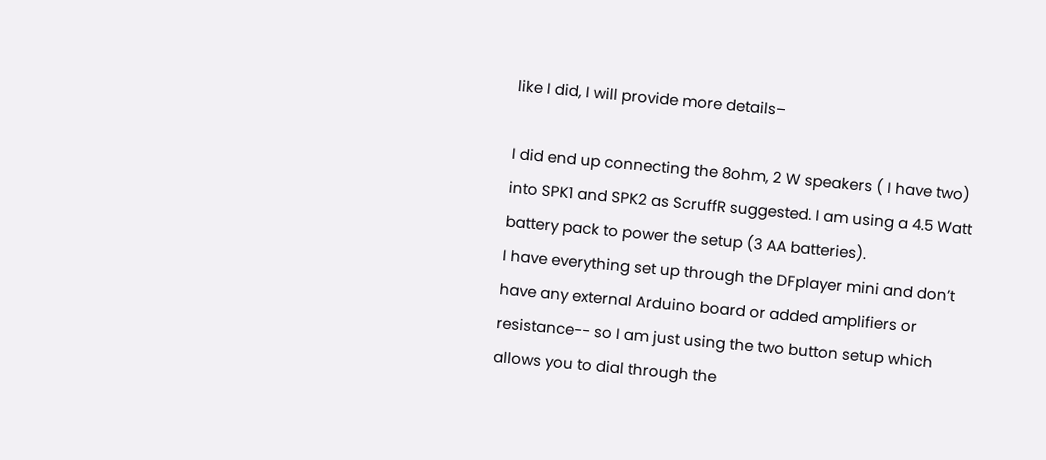like I did, I will provide more details–

I did end up connecting the 8ohm, 2 W speakers ( I have two) into SPK1 and SPK2 as ScruffR suggested. I am using a 4.5 Watt battery pack to power the setup (3 AA batteries).
I have everything set up through the DFplayer mini and don’t have any external Arduino board or added amplifiers or resistance-- so I am just using the two button setup which allows you to dial through the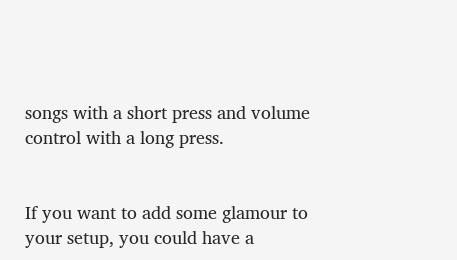songs with a short press and volume control with a long press.


If you want to add some glamour to your setup, you could have a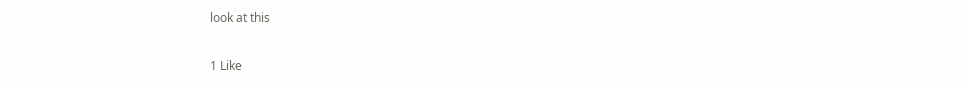look at this

1 Like